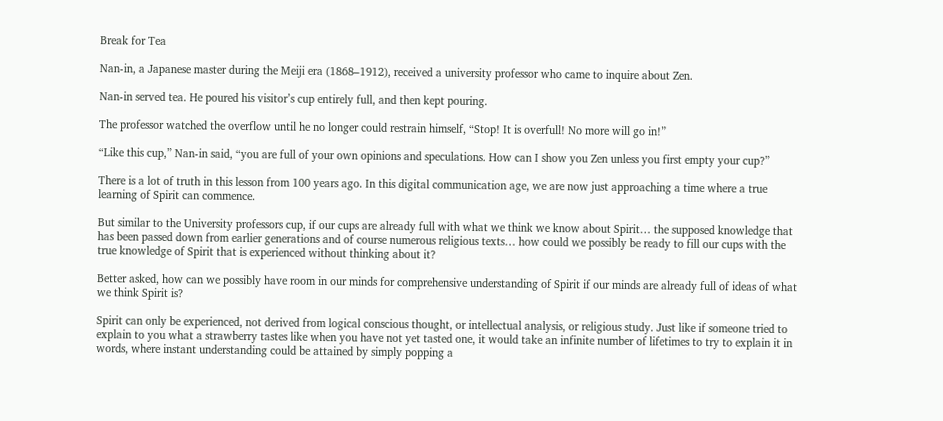Break for Tea

Nan-in, a Japanese master during the Meiji era (1868–1912), received a university professor who came to inquire about Zen.

Nan-in served tea. He poured his visitor’s cup entirely full, and then kept pouring.

The professor watched the overflow until he no longer could restrain himself, “Stop! It is overfull! No more will go in!”

“Like this cup,” Nan-in said, “you are full of your own opinions and speculations. How can I show you Zen unless you first empty your cup?”

There is a lot of truth in this lesson from 100 years ago. In this digital communication age, we are now just approaching a time where a true learning of Spirit can commence.

But similar to the University professors cup, if our cups are already full with what we think we know about Spirit… the supposed knowledge that has been passed down from earlier generations and of course numerous religious texts… how could we possibly be ready to fill our cups with the true knowledge of Spirit that is experienced without thinking about it?

Better asked, how can we possibly have room in our minds for comprehensive understanding of Spirit if our minds are already full of ideas of what we think Spirit is?

Spirit can only be experienced, not derived from logical conscious thought, or intellectual analysis, or religious study. Just like if someone tried to explain to you what a strawberry tastes like when you have not yet tasted one, it would take an infinite number of lifetimes to try to explain it in words, where instant understanding could be attained by simply popping a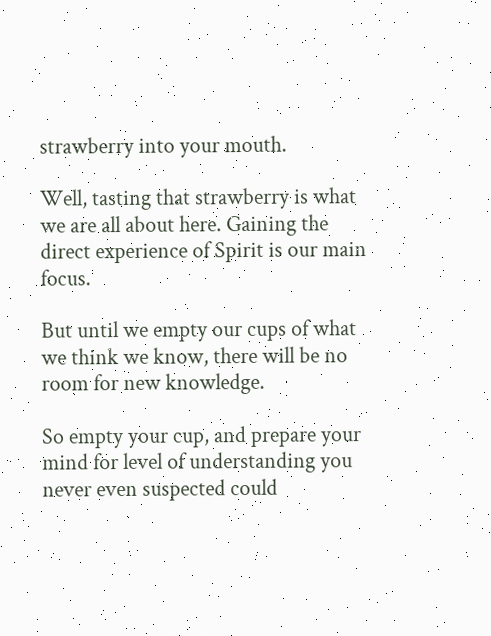strawberry into your mouth.

Well, tasting that strawberry is what we are all about here. Gaining the direct experience of Spirit is our main focus.

But until we empty our cups of what we think we know, there will be no room for new knowledge.

So empty your cup, and prepare your mind for level of understanding you never even suspected could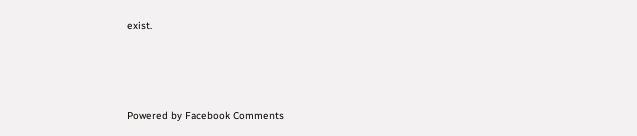exist.





Powered by Facebook Comments